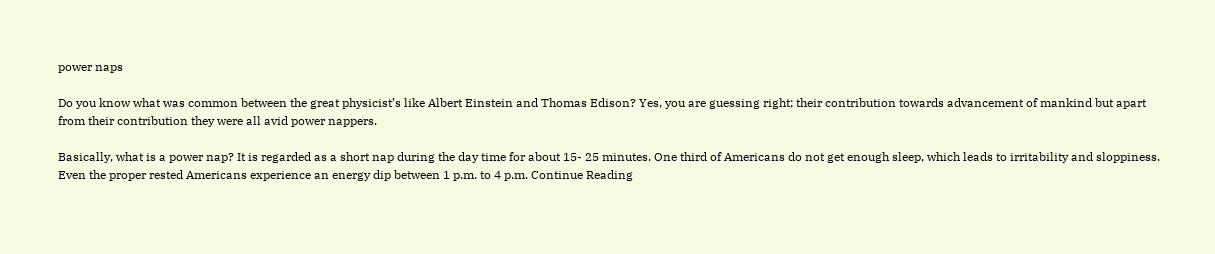power naps

Do you know what was common between the great physicist’s like Albert Einstein and Thomas Edison? Yes, you are guessing right; their contribution towards advancement of mankind but apart from their contribution they were all avid power nappers.

Basically, what is a power nap? It is regarded as a short nap during the day time for about 15- 25 minutes. One third of Americans do not get enough sleep, which leads to irritability and sloppiness. Even the proper rested Americans experience an energy dip between 1 p.m. to 4 p.m. Continue Reading